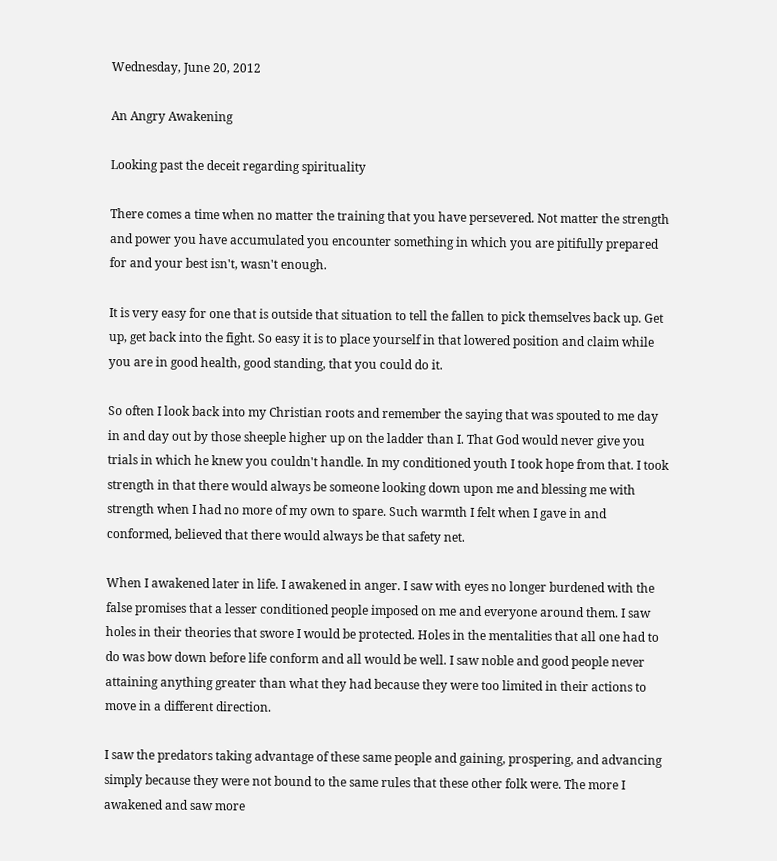Wednesday, June 20, 2012

An Angry Awakening

Looking past the deceit regarding spirituality

There comes a time when no matter the training that you have persevered. Not matter the strength and power you have accumulated you encounter something in which you are pitifully prepared for and your best isn't, wasn't enough.

It is very easy for one that is outside that situation to tell the fallen to pick themselves back up. Get up, get back into the fight. So easy it is to place yourself in that lowered position and claim while you are in good health, good standing, that you could do it.

So often I look back into my Christian roots and remember the saying that was spouted to me day in and day out by those sheeple higher up on the ladder than I. That God would never give you trials in which he knew you couldn't handle. In my conditioned youth I took hope from that. I took strength in that there would always be someone looking down upon me and blessing me with strength when I had no more of my own to spare. Such warmth I felt when I gave in and conformed, believed that there would always be that safety net.

When I awakened later in life. I awakened in anger. I saw with eyes no longer burdened with the false promises that a lesser conditioned people imposed on me and everyone around them. I saw holes in their theories that swore I would be protected. Holes in the mentalities that all one had to do was bow down before life conform and all would be well. I saw noble and good people never attaining anything greater than what they had because they were too limited in their actions to move in a different direction.

I saw the predators taking advantage of these same people and gaining, prospering, and advancing simply because they were not bound to the same rules that these other folk were. The more I awakened and saw more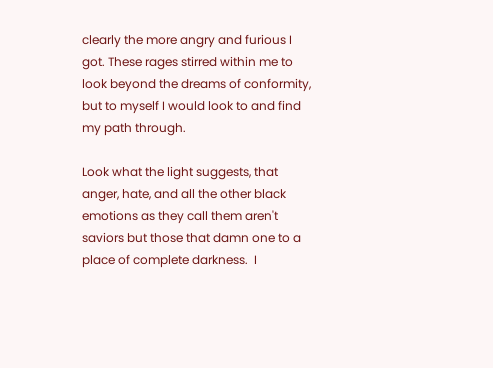clearly the more angry and furious I got. These rages stirred within me to look beyond the dreams of conformity, but to myself I would look to and find my path through.

Look what the light suggests, that anger, hate, and all the other black emotions as they call them aren't saviors but those that damn one to a place of complete darkness.  I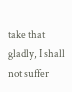take that gladly, I shall not suffer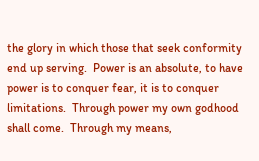the glory in which those that seek conformity end up serving.  Power is an absolute, to have power is to conquer fear, it is to conquer limitations.  Through power my own godhood shall come.  Through my means,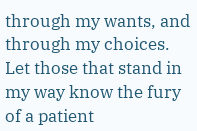through my wants, and through my choices.  Let those that stand in my way know the fury of a patient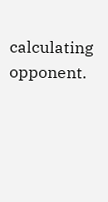calculating opponent.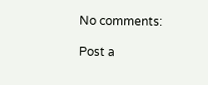No comments:

Post a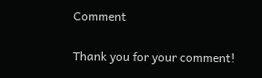Comment

Thank you for your comment!